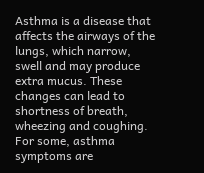Asthma is a disease that affects the airways of the lungs, which narrow, swell and may produce extra mucus. These changes can lead to shortness of breath, wheezing and coughing. For some, asthma symptoms are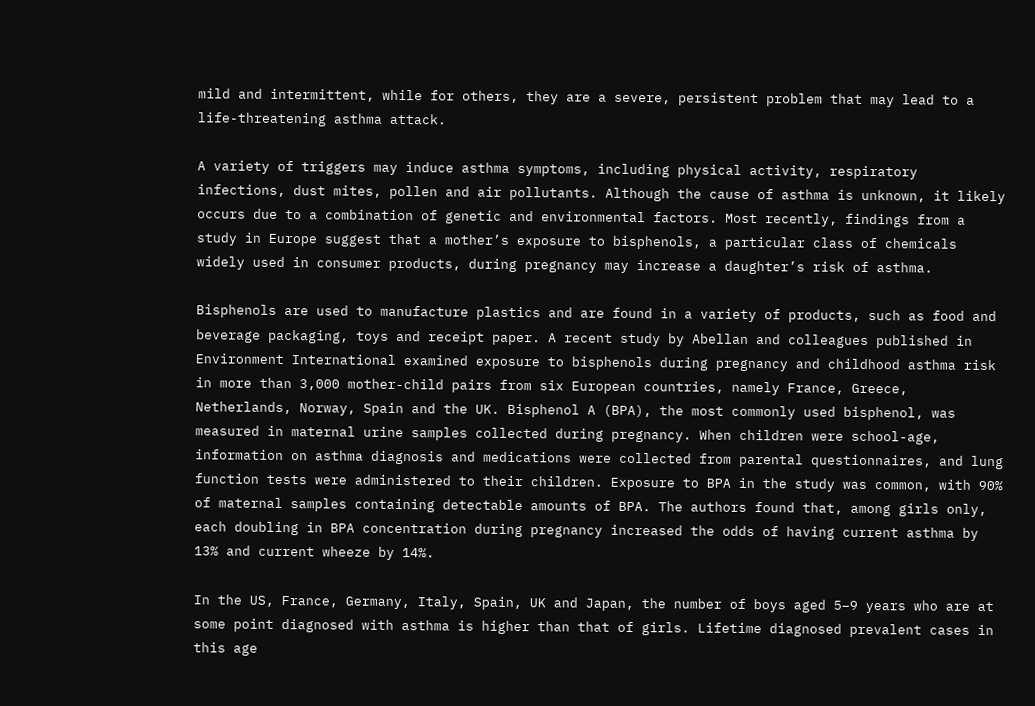mild and intermittent, while for others, they are a severe, persistent problem that may lead to a life-threatening asthma attack.

A variety of triggers may induce asthma symptoms, including physical activity, respiratory infections, dust mites, pollen and air pollutants. Although the cause of asthma is unknown, it likely occurs due to a combination of genetic and environmental factors. Most recently, findings from a study in Europe suggest that a mother’s exposure to bisphenols, a particular class of chemicals widely used in consumer products, during pregnancy may increase a daughter’s risk of asthma.

Bisphenols are used to manufacture plastics and are found in a variety of products, such as food and beverage packaging, toys and receipt paper. A recent study by Abellan and colleagues published in Environment International examined exposure to bisphenols during pregnancy and childhood asthma risk in more than 3,000 mother-child pairs from six European countries, namely France, Greece, Netherlands, Norway, Spain and the UK. Bisphenol A (BPA), the most commonly used bisphenol, was measured in maternal urine samples collected during pregnancy. When children were school-age, information on asthma diagnosis and medications were collected from parental questionnaires, and lung function tests were administered to their children. Exposure to BPA in the study was common, with 90% of maternal samples containing detectable amounts of BPA. The authors found that, among girls only, each doubling in BPA concentration during pregnancy increased the odds of having current asthma by 13% and current wheeze by 14%.

In the US, France, Germany, Italy, Spain, UK and Japan, the number of boys aged 5–9 years who are at some point diagnosed with asthma is higher than that of girls. Lifetime diagnosed prevalent cases in this age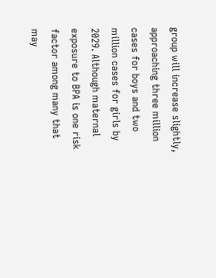group will increase slightly, approaching three million cases for boys and two million cases for girls by 2029. Although maternal exposure to BPA is one risk factor among many that may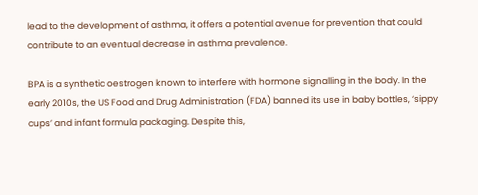lead to the development of asthma, it offers a potential avenue for prevention that could contribute to an eventual decrease in asthma prevalence.

BPA is a synthetic oestrogen known to interfere with hormone signalling in the body. In the early 2010s, the US Food and Drug Administration (FDA) banned its use in baby bottles, ‘sippy cups’ and infant formula packaging. Despite this,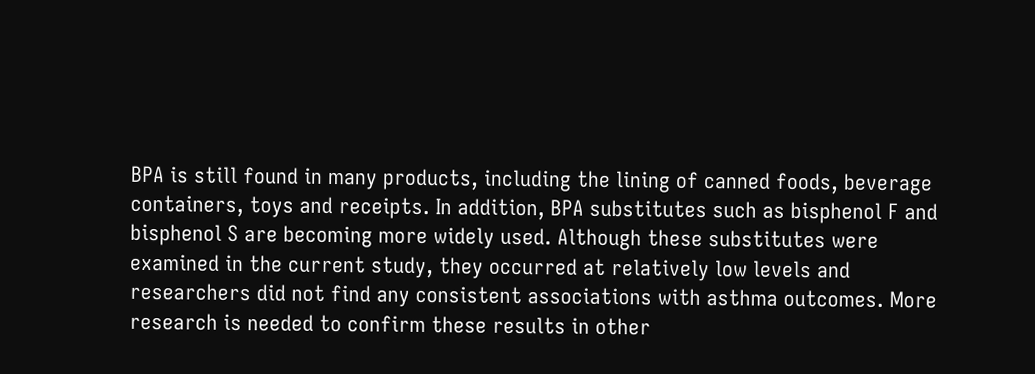BPA is still found in many products, including the lining of canned foods, beverage containers, toys and receipts. In addition, BPA substitutes such as bisphenol F and bisphenol S are becoming more widely used. Although these substitutes were examined in the current study, they occurred at relatively low levels and researchers did not find any consistent associations with asthma outcomes. More research is needed to confirm these results in other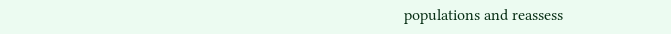populations and reassess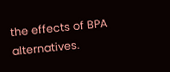the effects of BPA alternatives.